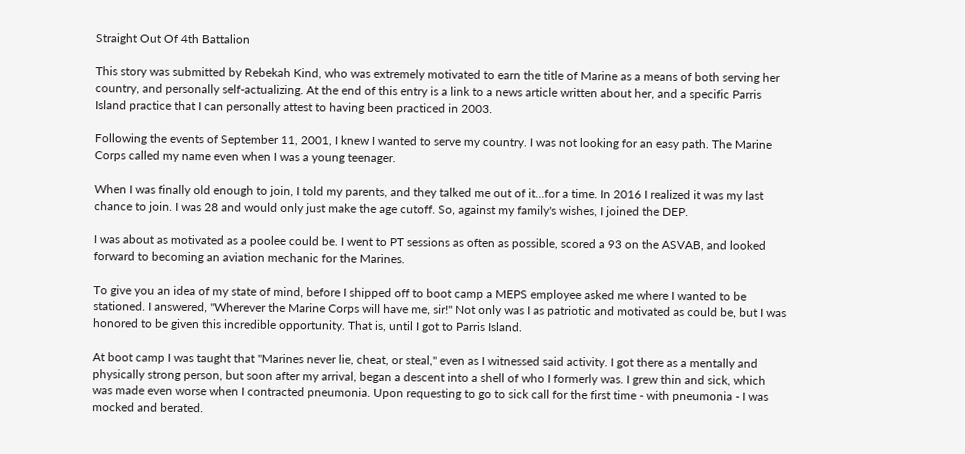Straight Out Of 4th Battalion

This story was submitted by Rebekah Kind, who was extremely motivated to earn the title of Marine as a means of both serving her country, and personally self-actualizing. At the end of this entry is a link to a news article written about her, and a specific Parris Island practice that I can personally attest to having been practiced in 2003.

Following the events of September 11, 2001, I knew I wanted to serve my country. I was not looking for an easy path. The Marine Corps called my name even when I was a young teenager.

When I was finally old enough to join, I told my parents, and they talked me out of it...for a time. In 2016 I realized it was my last chance to join. I was 28 and would only just make the age cutoff. So, against my family's wishes, I joined the DEP.

I was about as motivated as a poolee could be. I went to PT sessions as often as possible, scored a 93 on the ASVAB, and looked forward to becoming an aviation mechanic for the Marines.

To give you an idea of my state of mind, before I shipped off to boot camp a MEPS employee asked me where I wanted to be stationed. I answered, "Wherever the Marine Corps will have me, sir!" Not only was I as patriotic and motivated as could be, but I was honored to be given this incredible opportunity. That is, until I got to Parris Island.

At boot camp I was taught that "Marines never lie, cheat, or steal," even as I witnessed said activity. I got there as a mentally and physically strong person, but soon after my arrival, began a descent into a shell of who I formerly was. I grew thin and sick, which was made even worse when I contracted pneumonia. Upon requesting to go to sick call for the first time - with pneumonia - I was mocked and berated.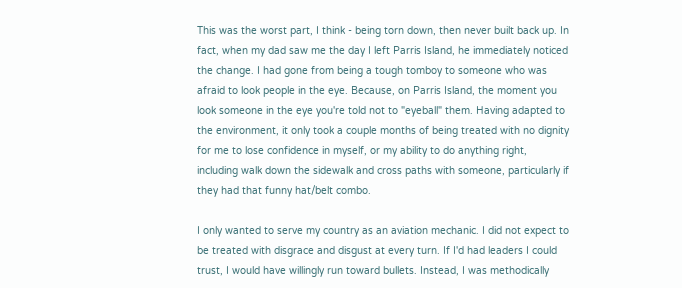This was the worst part, I think - being torn down, then never built back up. In fact, when my dad saw me the day I left Parris Island, he immediately noticed the change. I had gone from being a tough tomboy to someone who was afraid to look people in the eye. Because, on Parris Island, the moment you look someone in the eye you're told not to "eyeball" them. Having adapted to the environment, it only took a couple months of being treated with no dignity for me to lose confidence in myself, or my ability to do anything right, including walk down the sidewalk and cross paths with someone, particularly if they had that funny hat/belt combo.

I only wanted to serve my country as an aviation mechanic. I did not expect to be treated with disgrace and disgust at every turn. If I'd had leaders I could trust, I would have willingly run toward bullets. Instead, I was methodically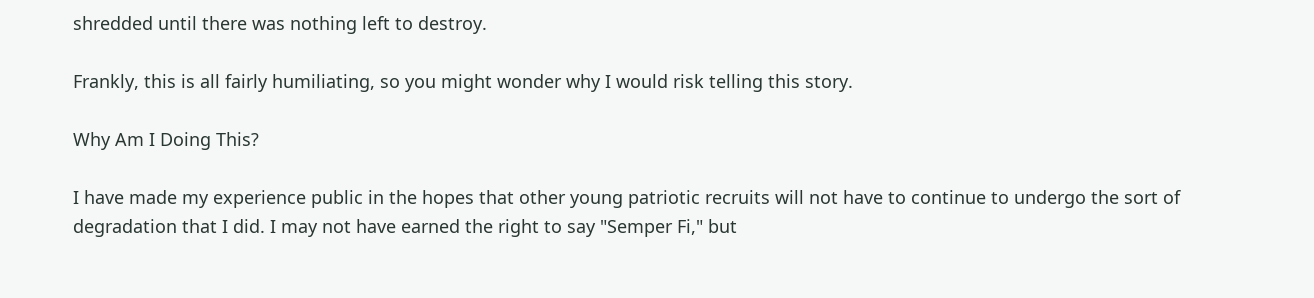shredded until there was nothing left to destroy.

Frankly, this is all fairly humiliating, so you might wonder why I would risk telling this story.

Why Am I Doing This?

I have made my experience public in the hopes that other young patriotic recruits will not have to continue to undergo the sort of degradation that I did. I may not have earned the right to say "Semper Fi," but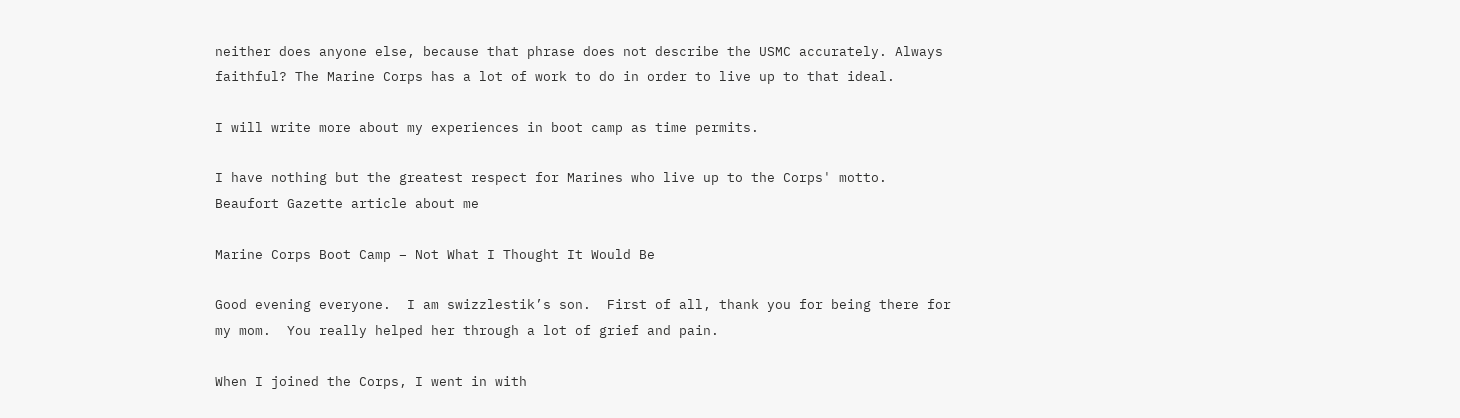neither does anyone else, because that phrase does not describe the USMC accurately. Always faithful? The Marine Corps has a lot of work to do in order to live up to that ideal.

I will write more about my experiences in boot camp as time permits.

I have nothing but the greatest respect for Marines who live up to the Corps' motto.
Beaufort Gazette article about me

Marine Corps Boot Camp – Not What I Thought It Would Be

Good evening everyone.  I am swizzlestik’s son.  First of all, thank you for being there for my mom.  You really helped her through a lot of grief and pain.

When I joined the Corps, I went in with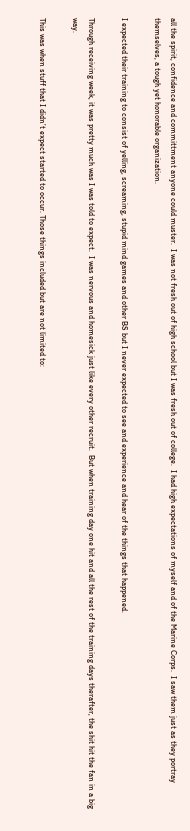all the spirit, confidence and committment anyone could muster.  I was not fresh out of high school but I was fresh out of college.  I had high expectations of myself and of the Marine Corps.  I saw them just as they portray themselves, a tough yet honorable organization.

I expected their training to consist of yelling, screaming, stupid mind games and other BS but I never expected to see and experience and hear of the things that happened.

Through receiving week, it was pretty much was I was told to expect.  I was nervous and homesick just like every other recruit.  But when training day one hit and all the rest of the training days therafter, the shit hit the fan in a big way.

This was when stuff that I didn’t expect started to occur. Those things included but are not limited to: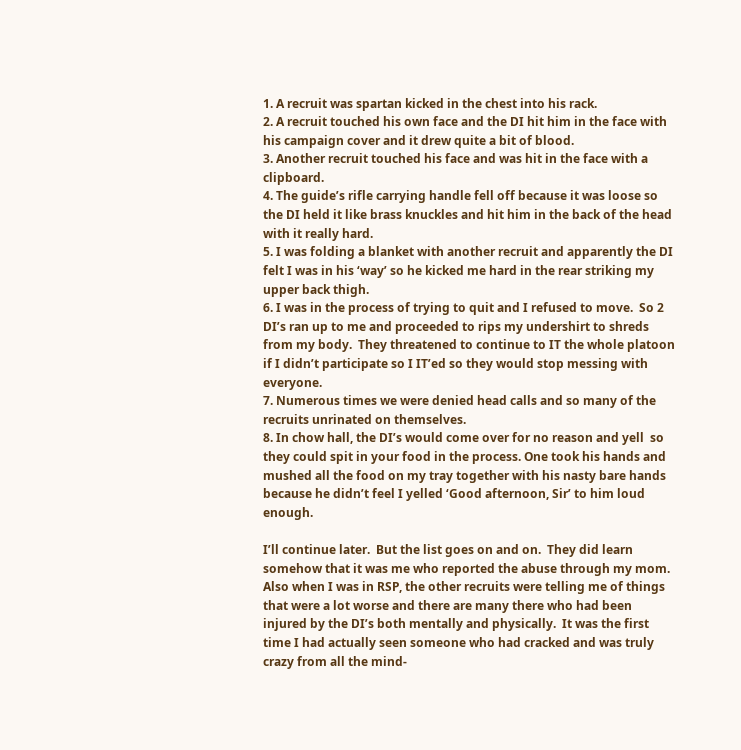1. A recruit was spartan kicked in the chest into his rack.
2. A recruit touched his own face and the DI hit him in the face with his campaign cover and it drew quite a bit of blood.
3. Another recruit touched his face and was hit in the face with a clipboard.
4. The guide’s rifle carrying handle fell off because it was loose so the DI held it like brass knuckles and hit him in the back of the head with it really hard.
5. I was folding a blanket with another recruit and apparently the DI felt I was in his ‘way’ so he kicked me hard in the rear striking my upper back thigh.
6. I was in the process of trying to quit and I refused to move.  So 2 DI’s ran up to me and proceeded to rips my undershirt to shreds from my body.  They threatened to continue to IT the whole platoon if I didn’t participate so I IT’ed so they would stop messing with everyone.
7. Numerous times we were denied head calls and so many of the recruits unrinated on themselves.
8. In chow hall, the DI’s would come over for no reason and yell  so they could spit in your food in the process. One took his hands and mushed all the food on my tray together with his nasty bare hands because he didn’t feel I yelled ‘Good afternoon, Sir’ to him loud enough.

I’ll continue later.  But the list goes on and on.  They did learn somehow that it was me who reported the abuse through my mom. Also when I was in RSP, the other recruits were telling me of things that were a lot worse and there are many there who had been injured by the DI’s both mentally and physically.  It was the first time I had actually seen someone who had cracked and was truly crazy from all the mind-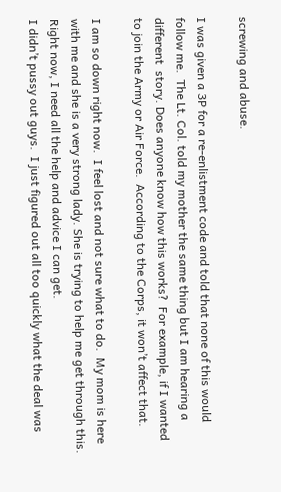screwing and abuse.

I was given a 3P for a re-enlistment code and told that none of this would follow me.  The Lt. Col. told my mother the same thing but I am hearing a different  story. Does anyone know how this works?  For example, if I wanted to join the Army or Air Force.  According to the Corps, it won’t affect that.

I am so down right now.  I feel lost and not sure what to do.  My mom is here with me and she is a very strong lady. She is trying to help me get through this.  Right now, I need all the help and advice I can get.
I didn’t pussy out guys.  I just figured out all too quickly what the deal was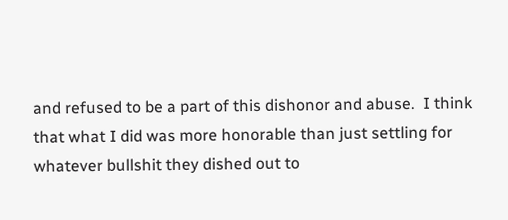and refused to be a part of this dishonor and abuse.  I think that what I did was more honorable than just settling for whatever bullshit they dished out to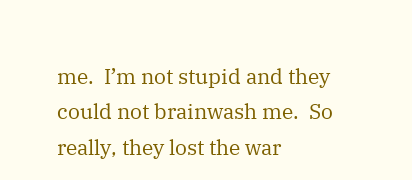me.  I’m not stupid and they could not brainwash me.  So really, they lost the war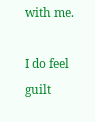with me.

I do feel guilt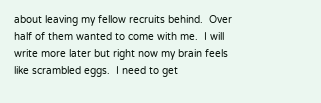about leaving my fellow recruits behind.  Over half of them wanted to come with me.  I will write more later but right now my brain feels like scrambled eggs.  I need to get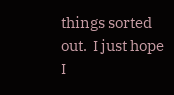things sorted out.  I just hope I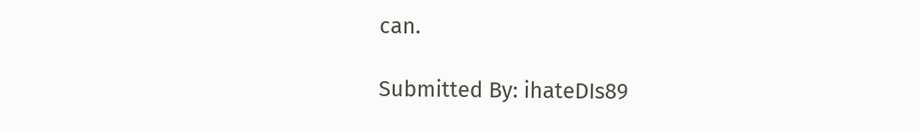can.

Submitted By: ihateDIs89